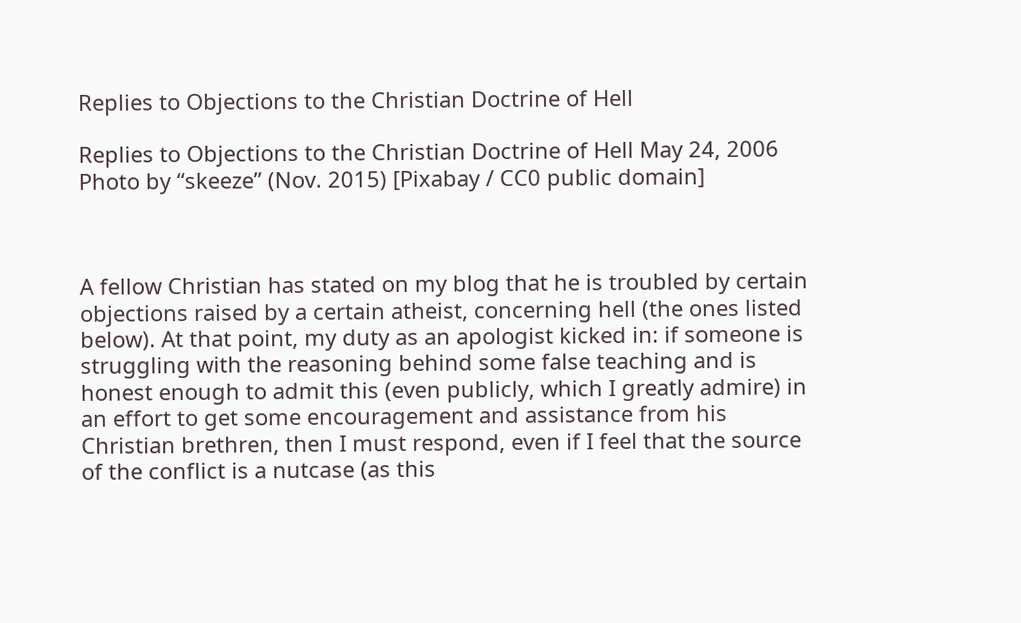Replies to Objections to the Christian Doctrine of Hell

Replies to Objections to the Christian Doctrine of Hell May 24, 2006
Photo by “skeeze” (Nov. 2015) [Pixabay / CC0 public domain]



A fellow Christian has stated on my blog that he is troubled by certain objections raised by a certain atheist, concerning hell (the ones listed below). At that point, my duty as an apologist kicked in: if someone is struggling with the reasoning behind some false teaching and is honest enough to admit this (even publicly, which I greatly admire) in an effort to get some encouragement and assistance from his Christian brethren, then I must respond, even if I feel that the source of the conflict is a nutcase (as this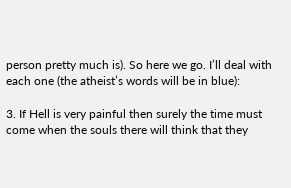person pretty much is). So here we go. I’ll deal with each one (the atheist’s words will be in blue):

3. If Hell is very painful then surely the time must come when the souls there will think that they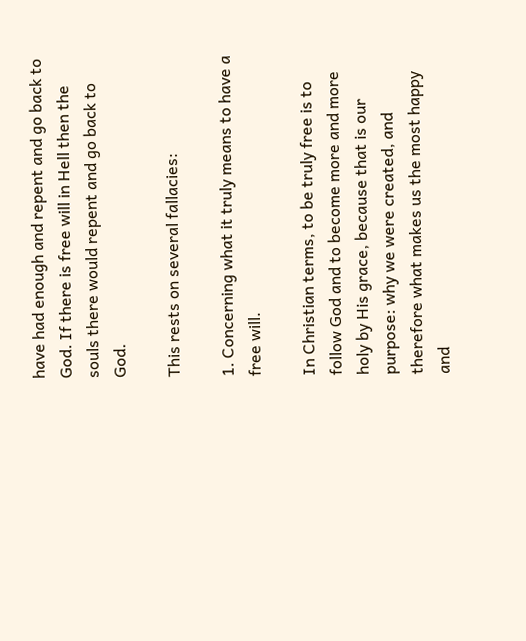have had enough and repent and go back to God. If there is free will in Hell then the souls there would repent and go back to God.

This rests on several fallacies:

1. Concerning what it truly means to have a free will.

In Christian terms, to be truly free is to follow God and to become more and more holy by His grace, because that is our purpose: why we were created, and therefore what makes us the most happy and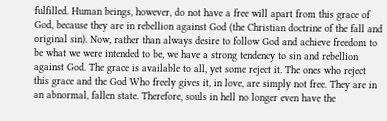fulfilled. Human beings, however, do not have a free will apart from this grace of God, because they are in rebellion against God (the Christian doctrine of the fall and original sin). Now, rather than always desire to follow God and achieve freedom to be what we were intended to be, we have a strong tendency to sin and rebellion against God. The grace is available to all, yet some reject it. The ones who reject this grace and the God Who freely gives it, in love, are simply not free. They are in an abnormal, fallen state. Therefore, souls in hell no longer even have the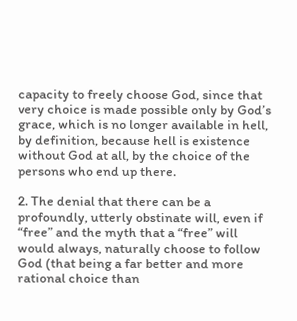capacity to freely choose God, since that very choice is made possible only by God’s grace, which is no longer available in hell, by definition, because hell is existence without God at all, by the choice of the persons who end up there.

2. The denial that there can be a profoundly, utterly obstinate will, even if “free” and the myth that a “free” will would always, naturally choose to follow God (that being a far better and more rational choice than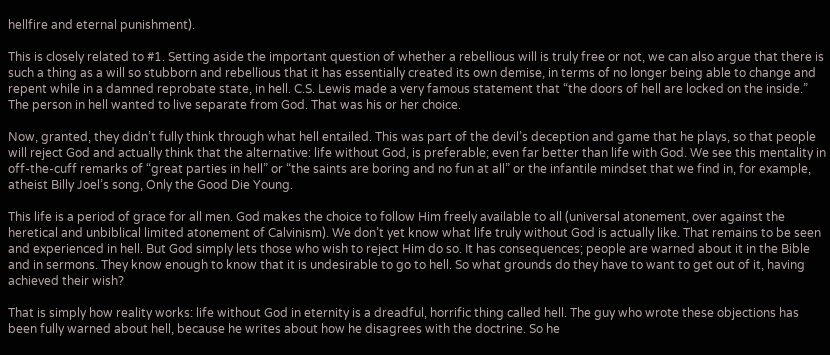hellfire and eternal punishment).

This is closely related to #1. Setting aside the important question of whether a rebellious will is truly free or not, we can also argue that there is such a thing as a will so stubborn and rebellious that it has essentially created its own demise, in terms of no longer being able to change and repent while in a damned reprobate state, in hell. C.S. Lewis made a very famous statement that “the doors of hell are locked on the inside.” The person in hell wanted to live separate from God. That was his or her choice.

Now, granted, they didn’t fully think through what hell entailed. This was part of the devil’s deception and game that he plays, so that people will reject God and actually think that the alternative: life without God, is preferable; even far better than life with God. We see this mentality in off-the-cuff remarks of “great parties in hell” or “the saints are boring and no fun at all” or the infantile mindset that we find in, for example, atheist Billy Joel’s song, Only the Good Die Young.

This life is a period of grace for all men. God makes the choice to follow Him freely available to all (universal atonement, over against the heretical and unbiblical limited atonement of Calvinism). We don’t yet know what life truly without God is actually like. That remains to be seen and experienced in hell. But God simply lets those who wish to reject Him do so. It has consequences; people are warned about it in the Bible and in sermons. They know enough to know that it is undesirable to go to hell. So what grounds do they have to want to get out of it, having achieved their wish?

That is simply how reality works: life without God in eternity is a dreadful, horrific thing called hell. The guy who wrote these objections has been fully warned about hell, because he writes about how he disagrees with the doctrine. So he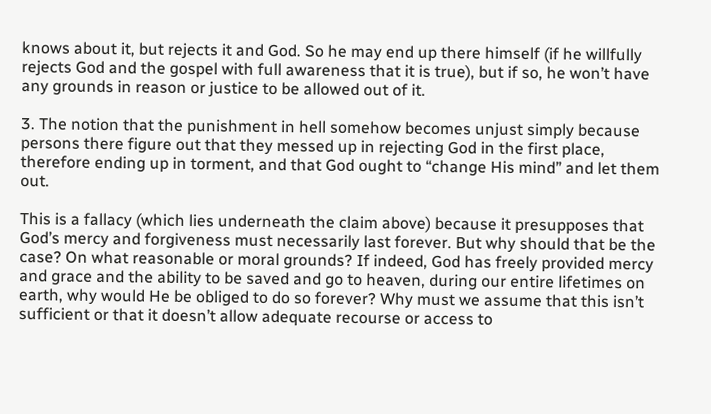knows about it, but rejects it and God. So he may end up there himself (if he willfully rejects God and the gospel with full awareness that it is true), but if so, he won’t have any grounds in reason or justice to be allowed out of it.

3. The notion that the punishment in hell somehow becomes unjust simply because persons there figure out that they messed up in rejecting God in the first place, therefore ending up in torment, and that God ought to “change His mind” and let them out.

This is a fallacy (which lies underneath the claim above) because it presupposes that God’s mercy and forgiveness must necessarily last forever. But why should that be the case? On what reasonable or moral grounds? If indeed, God has freely provided mercy and grace and the ability to be saved and go to heaven, during our entire lifetimes on earth, why would He be obliged to do so forever? Why must we assume that this isn’t sufficient or that it doesn’t allow adequate recourse or access to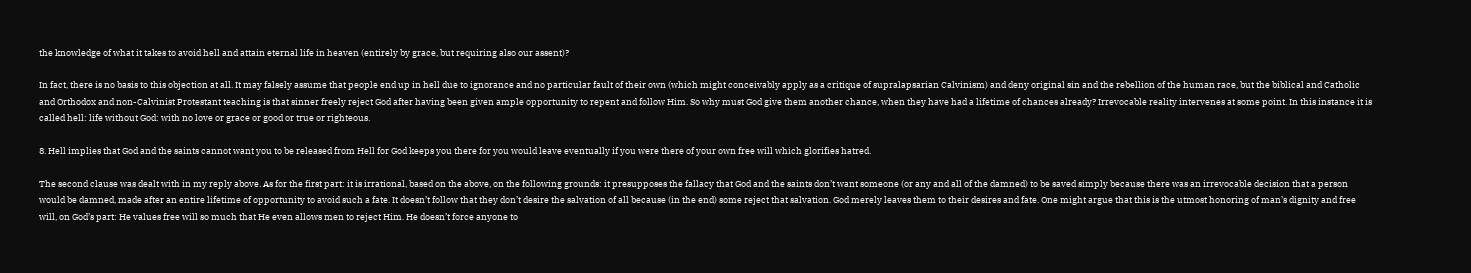the knowledge of what it takes to avoid hell and attain eternal life in heaven (entirely by grace, but requiring also our assent)?

In fact, there is no basis to this objection at all. It may falsely assume that people end up in hell due to ignorance and no particular fault of their own (which might conceivably apply as a critique of supralapsarian Calvinism) and deny original sin and the rebellion of the human race, but the biblical and Catholic and Orthodox and non-Calvinist Protestant teaching is that sinner freely reject God after having been given ample opportunity to repent and follow Him. So why must God give them another chance, when they have had a lifetime of chances already? Irrevocable reality intervenes at some point. In this instance it is called hell: life without God: with no love or grace or good or true or righteous.

8. Hell implies that God and the saints cannot want you to be released from Hell for God keeps you there for you would leave eventually if you were there of your own free will which glorifies hatred.

The second clause was dealt with in my reply above. As for the first part: it is irrational, based on the above, on the following grounds: it presupposes the fallacy that God and the saints don’t want someone (or any and all of the damned) to be saved simply because there was an irrevocable decision that a person would be damned, made after an entire lifetime of opportunity to avoid such a fate. It doesn’t follow that they don’t desire the salvation of all because (in the end) some reject that salvation. God merely leaves them to their desires and fate. One might argue that this is the utmost honoring of man’s dignity and free will, on God’s part: He values free will so much that He even allows men to reject Him. He doesn’t force anyone to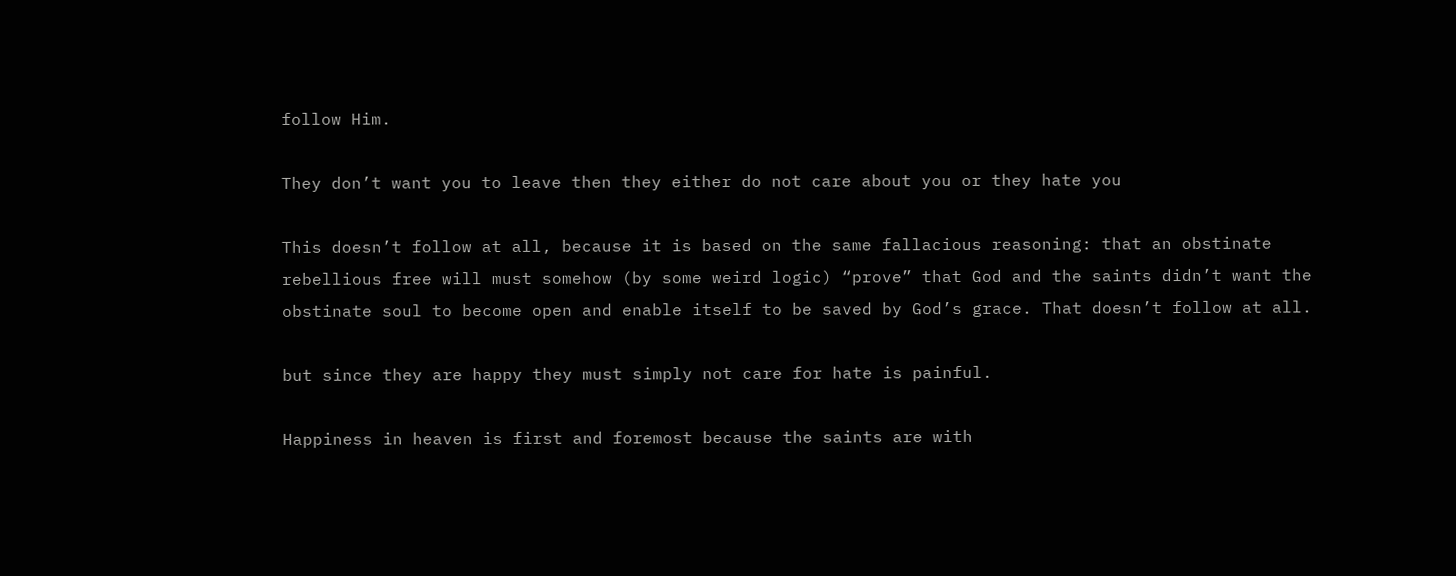follow Him.

They don’t want you to leave then they either do not care about you or they hate you

This doesn’t follow at all, because it is based on the same fallacious reasoning: that an obstinate rebellious free will must somehow (by some weird logic) “prove” that God and the saints didn’t want the obstinate soul to become open and enable itself to be saved by God’s grace. That doesn’t follow at all.

but since they are happy they must simply not care for hate is painful.

Happiness in heaven is first and foremost because the saints are with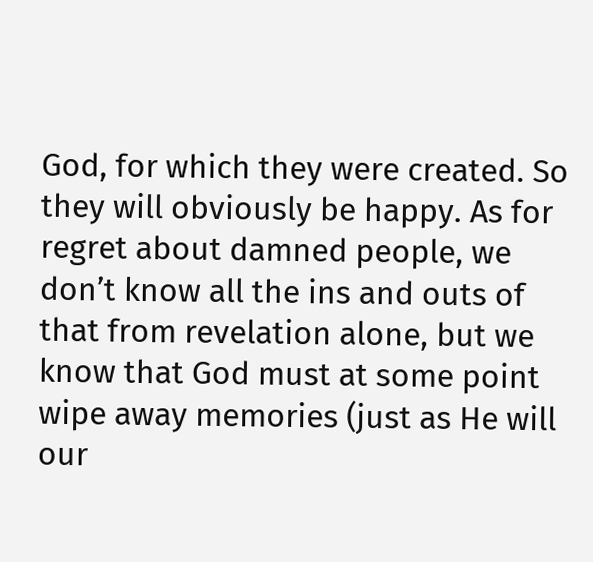God, for which they were created. So they will obviously be happy. As for regret about damned people, we don’t know all the ins and outs of that from revelation alone, but we know that God must at some point wipe away memories (just as He will our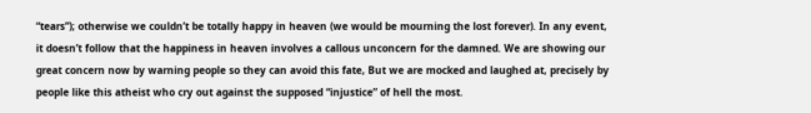“tears”); otherwise we couldn’t be totally happy in heaven (we would be mourning the lost forever). In any event, it doesn’t follow that the happiness in heaven involves a callous unconcern for the damned. We are showing our great concern now by warning people so they can avoid this fate, But we are mocked and laughed at, precisely by people like this atheist who cry out against the supposed “injustice” of hell the most.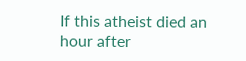If this atheist died an hour after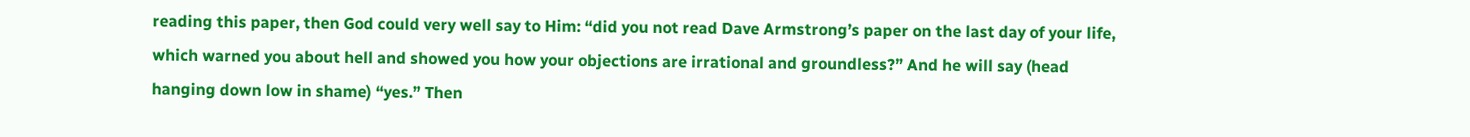reading this paper, then God could very well say to Him: “did you not read Dave Armstrong’s paper on the last day of your life, which warned you about hell and showed you how your objections are irrational and groundless?” And he will say (head hanging down low in shame) “yes.” Then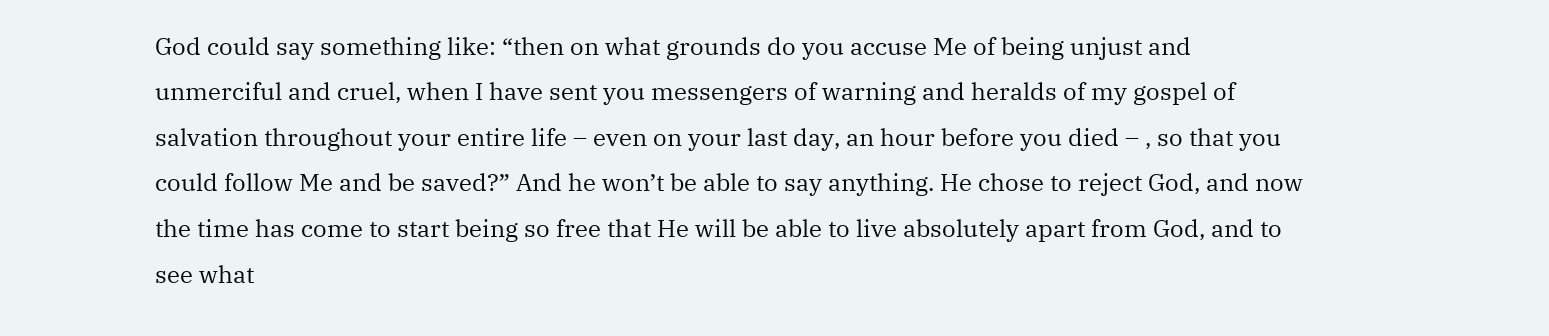God could say something like: “then on what grounds do you accuse Me of being unjust and unmerciful and cruel, when I have sent you messengers of warning and heralds of my gospel of salvation throughout your entire life – even on your last day, an hour before you died – , so that you could follow Me and be saved?” And he won’t be able to say anything. He chose to reject God, and now the time has come to start being so free that He will be able to live absolutely apart from God, and to see what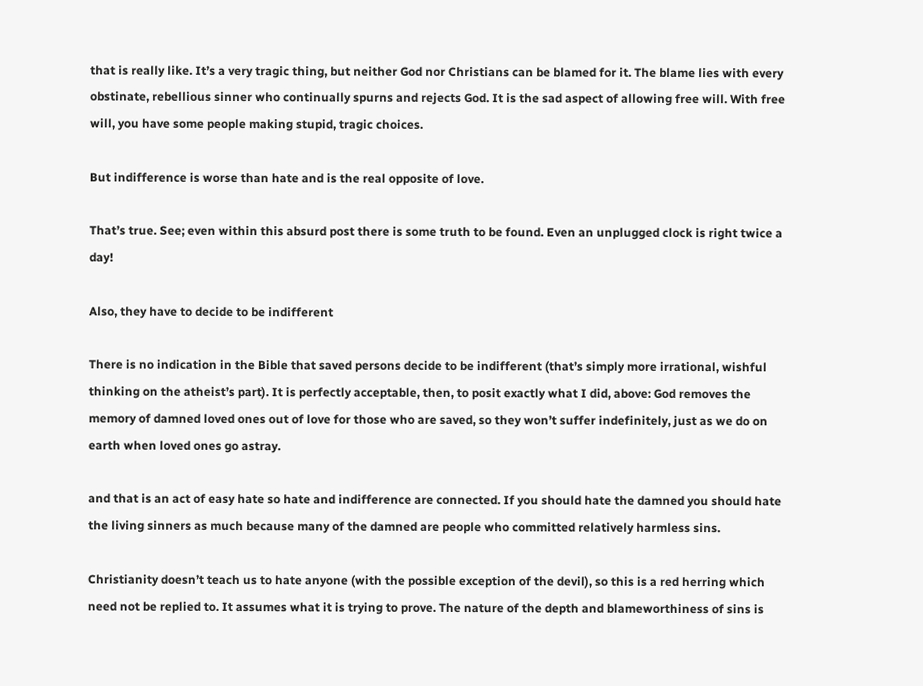that is really like. It’s a very tragic thing, but neither God nor Christians can be blamed for it. The blame lies with every obstinate, rebellious sinner who continually spurns and rejects God. It is the sad aspect of allowing free will. With free will, you have some people making stupid, tragic choices.

But indifference is worse than hate and is the real opposite of love.

That’s true. See; even within this absurd post there is some truth to be found. Even an unplugged clock is right twice a day!

Also, they have to decide to be indifferent

There is no indication in the Bible that saved persons decide to be indifferent (that’s simply more irrational, wishful thinking on the atheist’s part). It is perfectly acceptable, then, to posit exactly what I did, above: God removes the memory of damned loved ones out of love for those who are saved, so they won’t suffer indefinitely, just as we do on earth when loved ones go astray.

and that is an act of easy hate so hate and indifference are connected. If you should hate the damned you should hate the living sinners as much because many of the damned are people who committed relatively harmless sins.

Christianity doesn’t teach us to hate anyone (with the possible exception of the devil), so this is a red herring which need not be replied to. It assumes what it is trying to prove. The nature of the depth and blameworthiness of sins is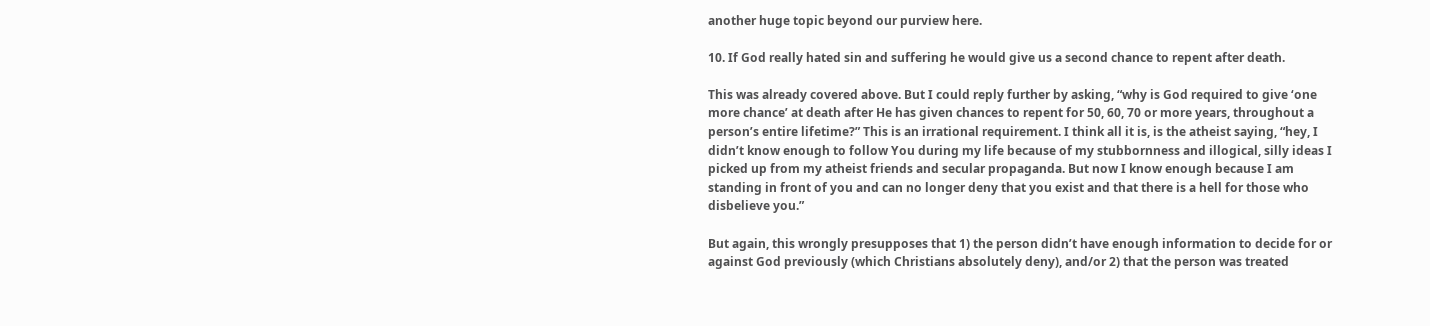another huge topic beyond our purview here.

10. If God really hated sin and suffering he would give us a second chance to repent after death.

This was already covered above. But I could reply further by asking, “why is God required to give ‘one more chance’ at death after He has given chances to repent for 50, 60, 70 or more years, throughout a person’s entire lifetime?” This is an irrational requirement. I think all it is, is the atheist saying, “hey, I didn’t know enough to follow You during my life because of my stubbornness and illogical, silly ideas I picked up from my atheist friends and secular propaganda. But now I know enough because I am standing in front of you and can no longer deny that you exist and that there is a hell for those who disbelieve you.”

But again, this wrongly presupposes that 1) the person didn’t have enough information to decide for or against God previously (which Christians absolutely deny), and/or 2) that the person was treated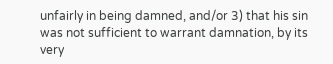unfairly in being damned, and/or 3) that his sin was not sufficient to warrant damnation, by its very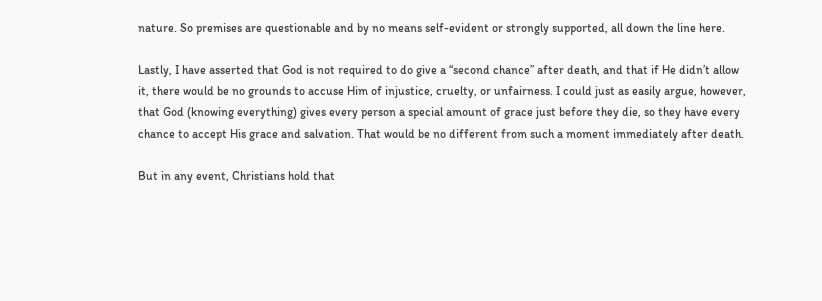nature. So premises are questionable and by no means self-evident or strongly supported, all down the line here.

Lastly, I have asserted that God is not required to do give a “second chance” after death, and that if He didn’t allow it, there would be no grounds to accuse Him of injustice, cruelty, or unfairness. I could just as easily argue, however, that God (knowing everything) gives every person a special amount of grace just before they die, so they have every chance to accept His grace and salvation. That would be no different from such a moment immediately after death.

But in any event, Christians hold that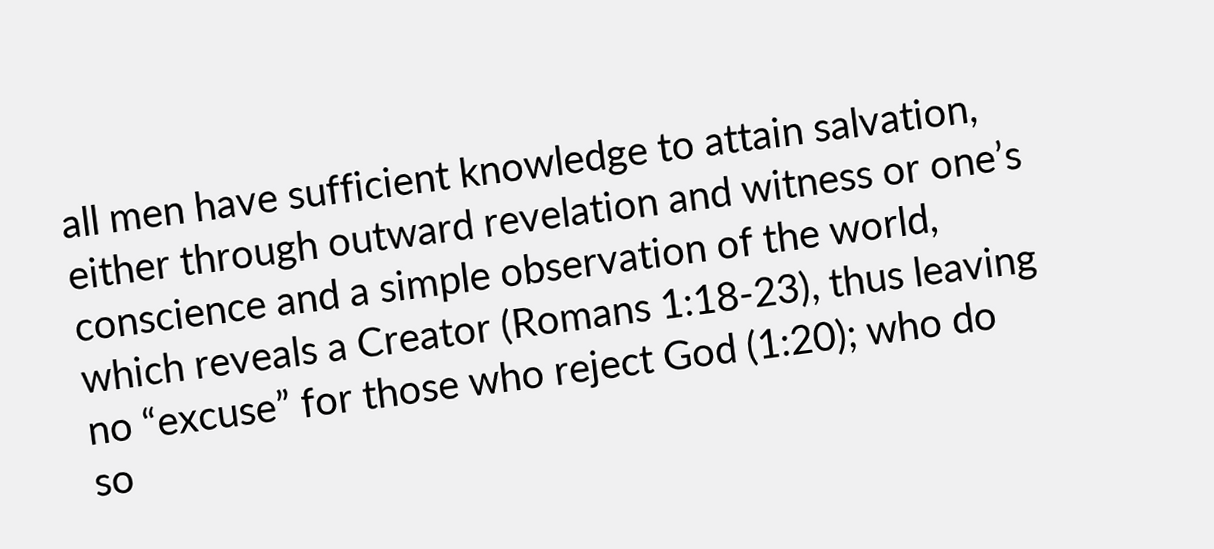all men have sufficient knowledge to attain salvation, either through outward revelation and witness or one’s conscience and a simple observation of the world, which reveals a Creator (Romans 1:18-23), thus leaving no “excuse” for those who reject God (1:20); who do so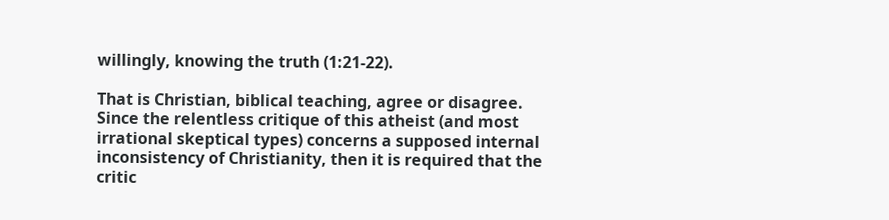willingly, knowing the truth (1:21-22).

That is Christian, biblical teaching, agree or disagree. Since the relentless critique of this atheist (and most irrational skeptical types) concerns a supposed internal inconsistency of Christianity, then it is required that the critic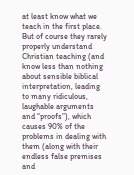at least know what we teach in the first place. But of course they rarely properly understand Christian teaching (and know less than nothing about sensible biblical interpretation, leading to many ridiculous, laughable arguments and “proofs”), which causes 90% of the problems in dealing with them (along with their endless false premises and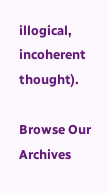illogical, incoherent thought).

Browse Our Archives